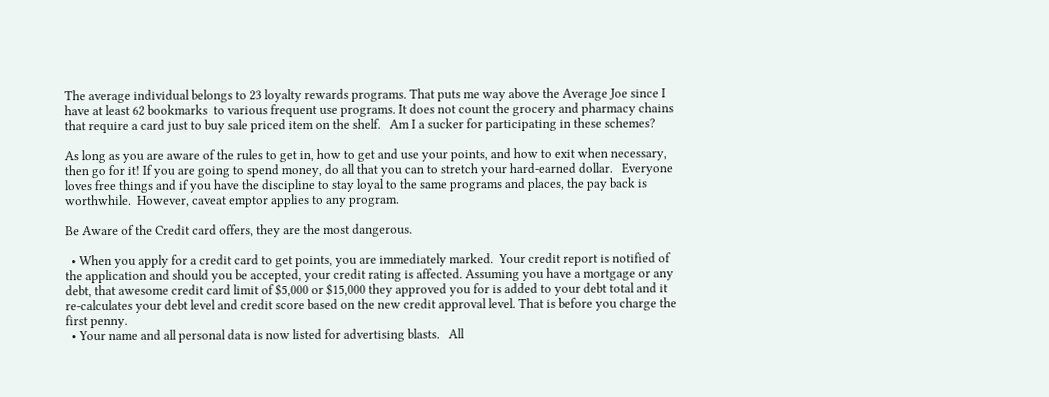The average individual belongs to 23 loyalty rewards programs. That puts me way above the Average Joe since I have at least 62 bookmarks  to various frequent use programs. It does not count the grocery and pharmacy chains that require a card just to buy sale priced item on the shelf.   Am I a sucker for participating in these schemes?

As long as you are aware of the rules to get in, how to get and use your points, and how to exit when necessary, then go for it! If you are going to spend money, do all that you can to stretch your hard-earned dollar.   Everyone loves free things and if you have the discipline to stay loyal to the same programs and places, the pay back is worthwhile.  However, caveat emptor applies to any program.

Be Aware of the Credit card offers, they are the most dangerous.

  • When you apply for a credit card to get points, you are immediately marked.  Your credit report is notified of the application and should you be accepted, your credit rating is affected. Assuming you have a mortgage or any debt, that awesome credit card limit of $5,000 or $15,000 they approved you for is added to your debt total and it re-calculates your debt level and credit score based on the new credit approval level. That is before you charge the first penny.
  • Your name and all personal data is now listed for advertising blasts.   All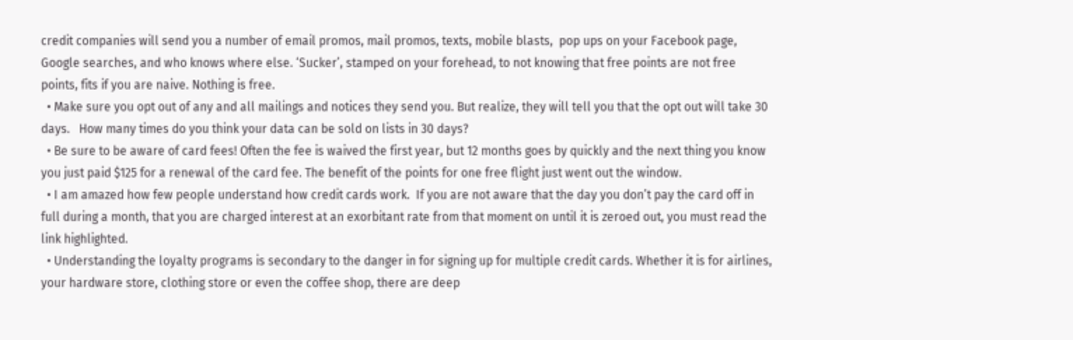credit companies will send you a number of email promos, mail promos, texts, mobile blasts,  pop ups on your Facebook page, Google searches, and who knows where else. ‘Sucker’, stamped on your forehead, to not knowing that free points are not free points, fits if you are naive. Nothing is free.
  • Make sure you opt out of any and all mailings and notices they send you. But realize, they will tell you that the opt out will take 30 days.   How many times do you think your data can be sold on lists in 30 days?
  • Be sure to be aware of card fees! Often the fee is waived the first year, but 12 months goes by quickly and the next thing you know you just paid $125 for a renewal of the card fee. The benefit of the points for one free flight just went out the window.
  • I am amazed how few people understand how credit cards work.  If you are not aware that the day you don’t pay the card off in full during a month, that you are charged interest at an exorbitant rate from that moment on until it is zeroed out, you must read the link highlighted.
  • Understanding the loyalty programs is secondary to the danger in for signing up for multiple credit cards. Whether it is for airlines, your hardware store, clothing store or even the coffee shop, there are deep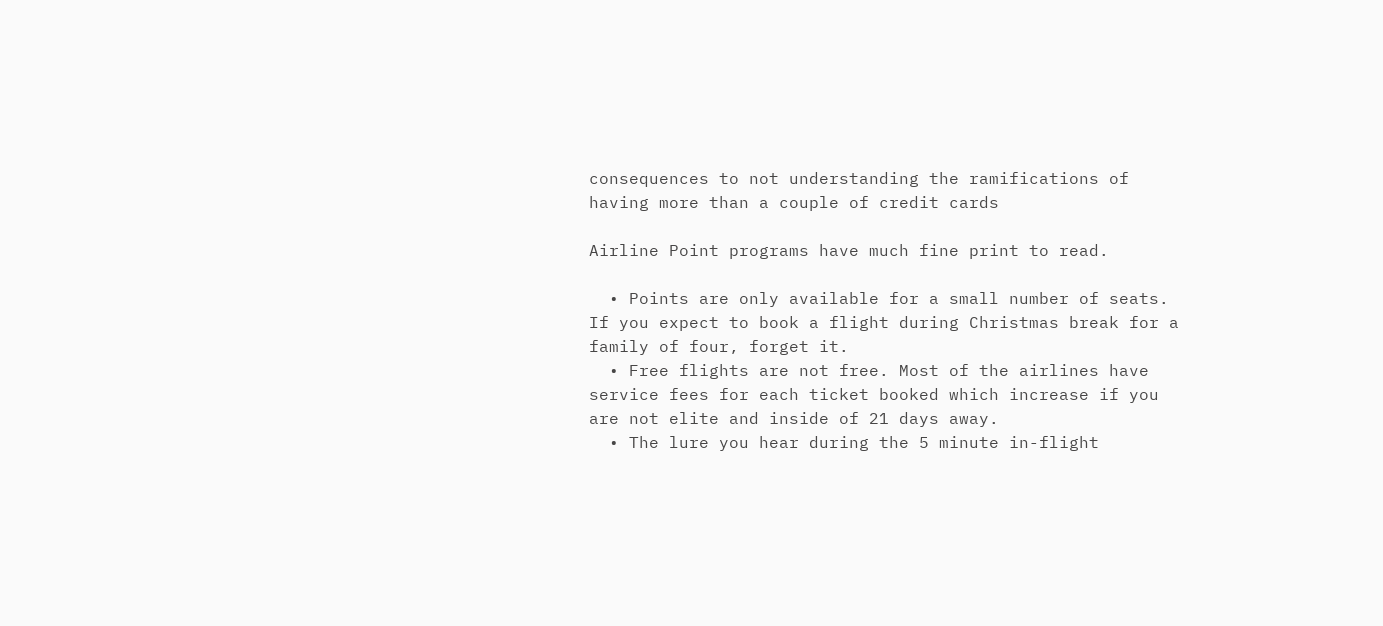consequences to not understanding the ramifications of having more than a couple of credit cards

Airline Point programs have much fine print to read.

  • Points are only available for a small number of seats. If you expect to book a flight during Christmas break for a family of four, forget it.
  • Free flights are not free. Most of the airlines have service fees for each ticket booked which increase if you are not elite and inside of 21 days away.
  • The lure you hear during the 5 minute in-flight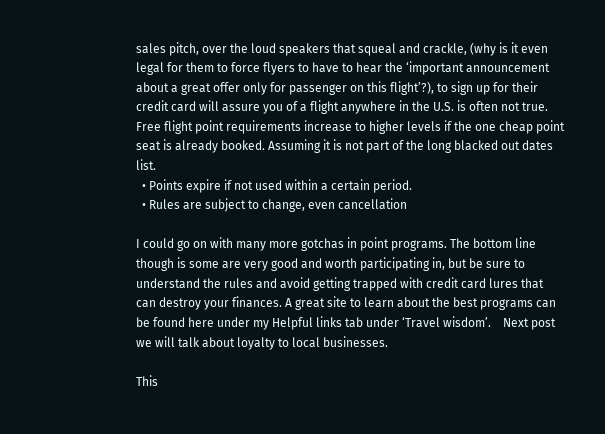sales pitch, over the loud speakers that squeal and crackle, (why is it even legal for them to force flyers to have to hear the ‘important announcement about a great offer only for passenger on this flight’?), to sign up for their credit card will assure you of a flight anywhere in the U.S. is often not true. Free flight point requirements increase to higher levels if the one cheap point seat is already booked. Assuming it is not part of the long blacked out dates list.
  • Points expire if not used within a certain period.
  • Rules are subject to change, even cancellation

I could go on with many more gotchas in point programs. The bottom line though is some are very good and worth participating in, but be sure to understand the rules and avoid getting trapped with credit card lures that can destroy your finances. A great site to learn about the best programs can be found here under my Helpful links tab under ‘Travel wisdom’.    Next post we will talk about loyalty to local businesses.

This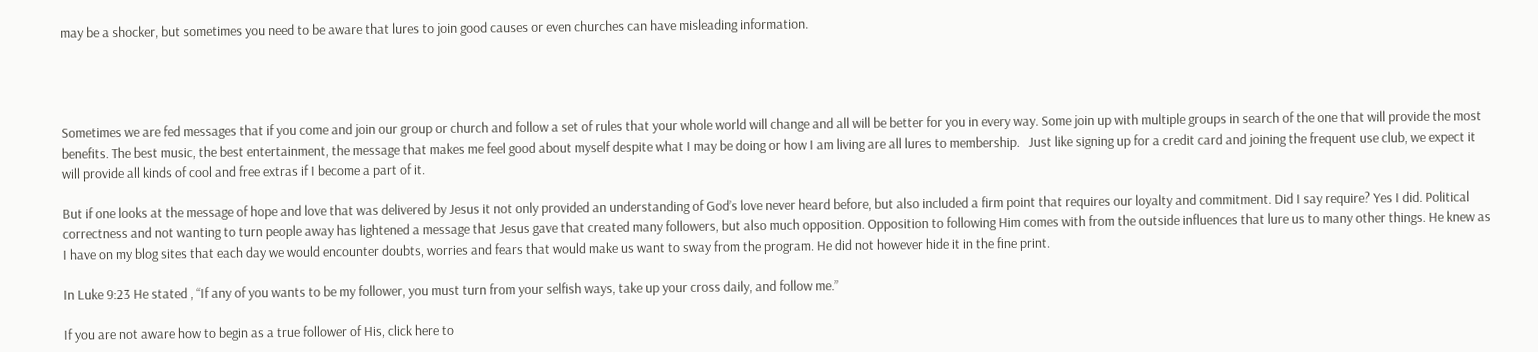may be a shocker, but sometimes you need to be aware that lures to join good causes or even churches can have misleading information.




Sometimes we are fed messages that if you come and join our group or church and follow a set of rules that your whole world will change and all will be better for you in every way. Some join up with multiple groups in search of the one that will provide the most benefits. The best music, the best entertainment, the message that makes me feel good about myself despite what I may be doing or how I am living are all lures to membership.   Just like signing up for a credit card and joining the frequent use club, we expect it will provide all kinds of cool and free extras if I become a part of it.

But if one looks at the message of hope and love that was delivered by Jesus it not only provided an understanding of God’s love never heard before, but also included a firm point that requires our loyalty and commitment. Did I say require? Yes I did. Political correctness and not wanting to turn people away has lightened a message that Jesus gave that created many followers, but also much opposition. Opposition to following Him comes with from the outside influences that lure us to many other things. He knew as I have on my blog sites that each day we would encounter doubts, worries and fears that would make us want to sway from the program. He did not however hide it in the fine print.

In Luke 9:23 He stated , “If any of you wants to be my follower, you must turn from your selfish ways, take up your cross daily, and follow me.”

If you are not aware how to begin as a true follower of His, click here to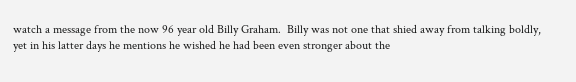watch a message from the now 96 year old Billy Graham.  Billy was not one that shied away from talking boldly, yet in his latter days he mentions he wished he had been even stronger about the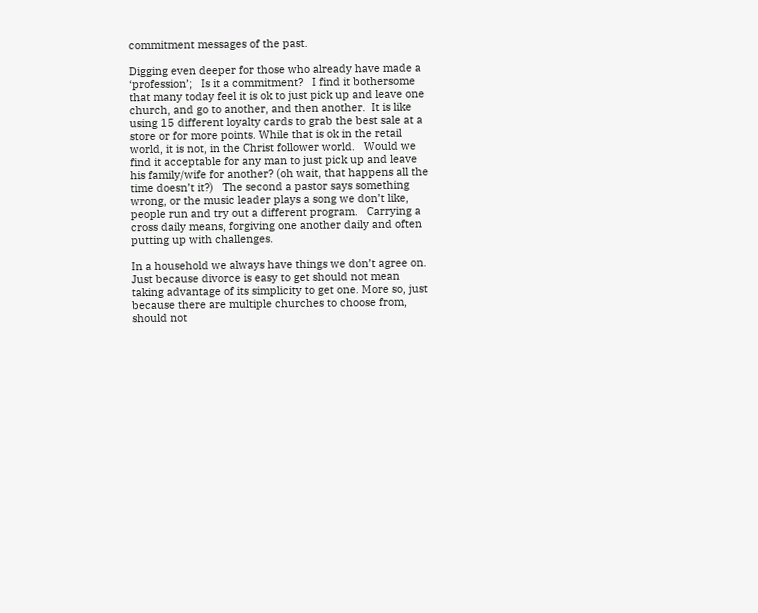commitment messages of the past.

Digging even deeper for those who already have made a ‘profession’;   Is it a commitment?   I find it bothersome that many today feel it is ok to just pick up and leave one church, and go to another, and then another.  It is like using 15 different loyalty cards to grab the best sale at a store or for more points. While that is ok in the retail world, it is not, in the Christ follower world.   Would we find it acceptable for any man to just pick up and leave his family/wife for another? (oh wait, that happens all the time doesn’t it?)   The second a pastor says something wrong, or the music leader plays a song we don’t like, people run and try out a different program.   Carrying a cross daily means, forgiving one another daily and often putting up with challenges.

In a household we always have things we don’t agree on. Just because divorce is easy to get should not mean taking advantage of its simplicity to get one. More so, just because there are multiple churches to choose from, should not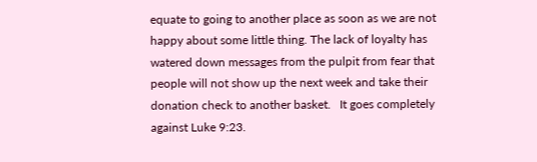equate to going to another place as soon as we are not happy about some little thing. The lack of loyalty has watered down messages from the pulpit from fear that people will not show up the next week and take their donation check to another basket.   It goes completely against Luke 9:23.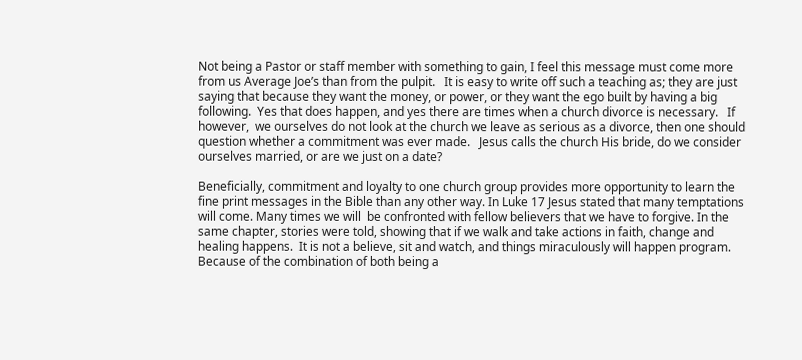Not being a Pastor or staff member with something to gain, I feel this message must come more from us Average Joe’s than from the pulpit.   It is easy to write off such a teaching as; they are just saying that because they want the money, or power, or they want the ego built by having a big following.  Yes that does happen, and yes there are times when a church divorce is necessary.   If however,  we ourselves do not look at the church we leave as serious as a divorce, then one should question whether a commitment was ever made.   Jesus calls the church His bride, do we consider ourselves married, or are we just on a date?

Beneficially, commitment and loyalty to one church group provides more opportunity to learn the fine print messages in the Bible than any other way. In Luke 17 Jesus stated that many temptations will come. Many times we will  be confronted with fellow believers that we have to forgive. In the same chapter, stories were told, showing that if we walk and take actions in faith, change and healing happens.  It is not a believe, sit and watch, and things miraculously will happen program. Because of the combination of both being a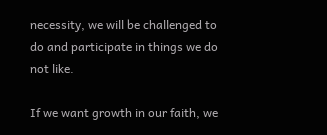necessity, we will be challenged to do and participate in things we do not like.

If we want growth in our faith, we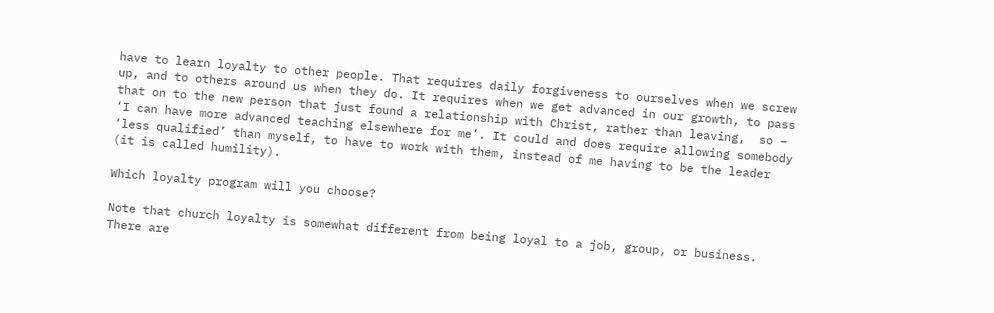have to learn loyalty to other people. That requires daily forgiveness to ourselves when we screw up, and to others around us when they do. It requires when we get advanced in our growth, to pass that on to the new person that just found a relationship with Christ, rather than leaving,  so – ‘I can have more advanced teaching elsewhere for me’. It could and does require allowing somebody ‘less qualified’ than myself, to have to work with them, instead of me having to be the leader (it is called humility).

Which loyalty program will you choose?

Note that church loyalty is somewhat different from being loyal to a job, group, or business.   There are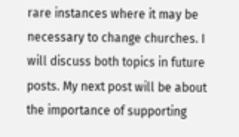rare instances where it may be necessary to change churches. I will discuss both topics in future posts. My next post will be about the importance of supporting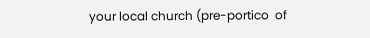your local church (pre-portico  of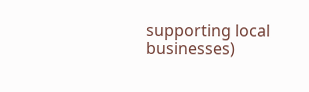supporting local businesses)